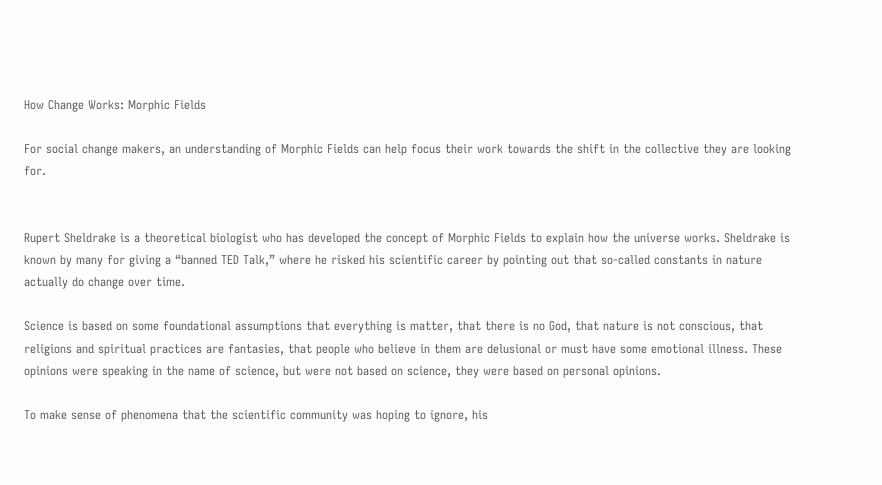How Change Works: Morphic Fields

For social change makers, an understanding of Morphic Fields can help focus their work towards the shift in the collective they are looking for.


Rupert Sheldrake is a theoretical biologist who has developed the concept of Morphic Fields to explain how the universe works. Sheldrake is known by many for giving a “banned TED Talk,” where he risked his scientific career by pointing out that so-called constants in nature actually do change over time.

Science is based on some foundational assumptions that everything is matter, that there is no God, that nature is not conscious, that religions and spiritual practices are fantasies, that people who believe in them are delusional or must have some emotional illness. These opinions were speaking in the name of science, but were not based on science, they were based on personal opinions.

To make sense of phenomena that the scientific community was hoping to ignore, his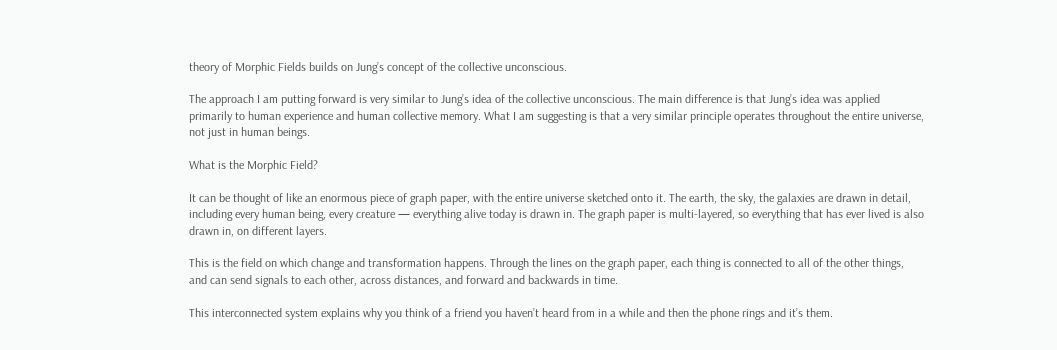theory of Morphic Fields builds on Jung’s concept of the collective unconscious.

The approach I am putting forward is very similar to Jung’s idea of the collective unconscious. The main difference is that Jung’s idea was applied primarily to human experience and human collective memory. What I am suggesting is that a very similar principle operates throughout the entire universe, not just in human beings.

What is the Morphic Field?

It can be thought of like an enormous piece of graph paper, with the entire universe sketched onto it. The earth, the sky, the galaxies are drawn in detail, including every human being, every creature — everything alive today is drawn in. The graph paper is multi-layered, so everything that has ever lived is also drawn in, on different layers.

This is the field on which change and transformation happens. Through the lines on the graph paper, each thing is connected to all of the other things, and can send signals to each other, across distances, and forward and backwards in time.

This interconnected system explains why you think of a friend you haven’t heard from in a while and then the phone rings and it’s them.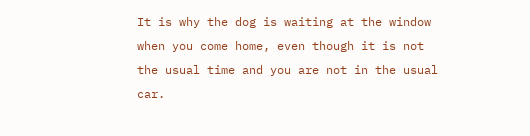It is why the dog is waiting at the window when you come home, even though it is not the usual time and you are not in the usual car.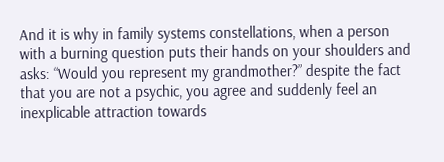And it is why in family systems constellations, when a person with a burning question puts their hands on your shoulders and asks: “Would you represent my grandmother?” despite the fact that you are not a psychic, you agree and suddenly feel an inexplicable attraction towards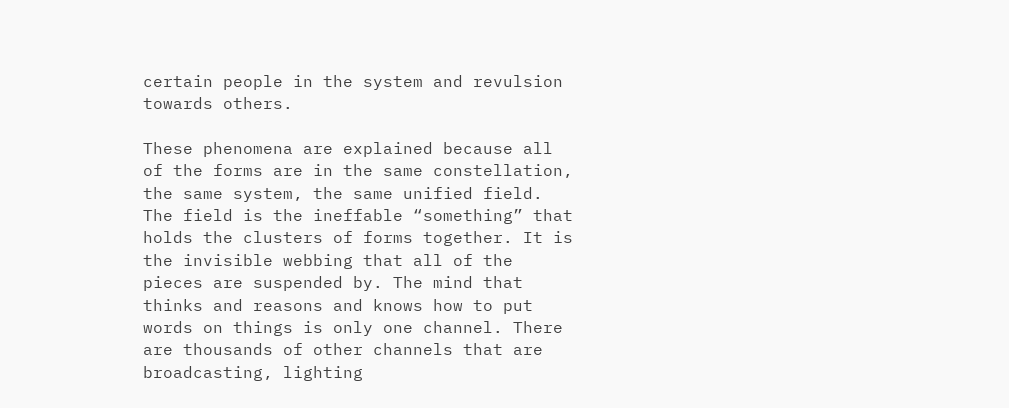certain people in the system and revulsion towards others.

These phenomena are explained because all of the forms are in the same constellation, the same system, the same unified field. The field is the ineffable “something” that holds the clusters of forms together. It is the invisible webbing that all of the pieces are suspended by. The mind that thinks and reasons and knows how to put words on things is only one channel. There are thousands of other channels that are broadcasting, lighting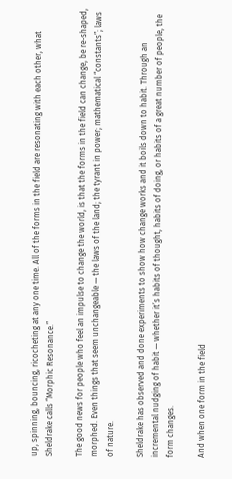up, spinning, bouncing, ricocheting at any one time. All of the forms in the field are resonating with each other, what Sheldrake calls “Morphic Resonance.”

The good news for people who feel an impulse to change the world, is that the forms in the field can change, be re-shaped, morphed. Even things that seem unchangeable — the laws of the land; the tyrant in power; mathematical “constants”; laws of nature.

Sheldrake has observed and done experiments to show how change works and it boils down to habit. Through an incremental nudging of habit — whether it’s habits of thought, habits of doing, or habits of a great number of people, the form changes.

And when one form in the field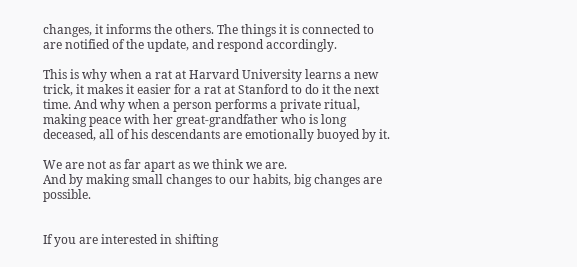changes, it informs the others. The things it is connected to are notified of the update, and respond accordingly.

This is why when a rat at Harvard University learns a new trick, it makes it easier for a rat at Stanford to do it the next time. And why when a person performs a private ritual, making peace with her great-grandfather who is long deceased, all of his descendants are emotionally buoyed by it.

We are not as far apart as we think we are.
And by making small changes to our habits, big changes are possible.


If you are interested in shifting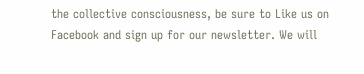the collective consciousness, be sure to Like us on Facebook and sign up for our newsletter. We will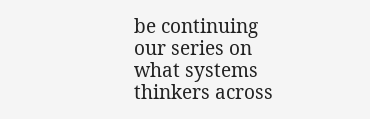be continuing our series on what systems thinkers across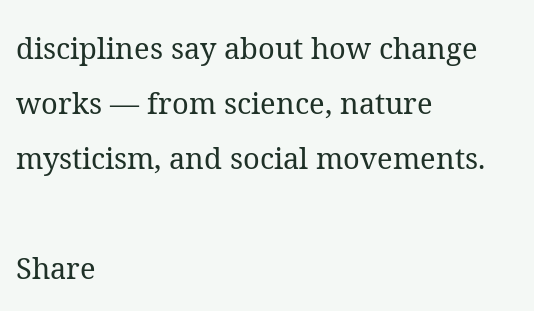disciplines say about how change works — from science, nature mysticism, and social movements.

Share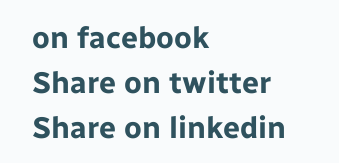on facebook
Share on twitter
Share on linkedin